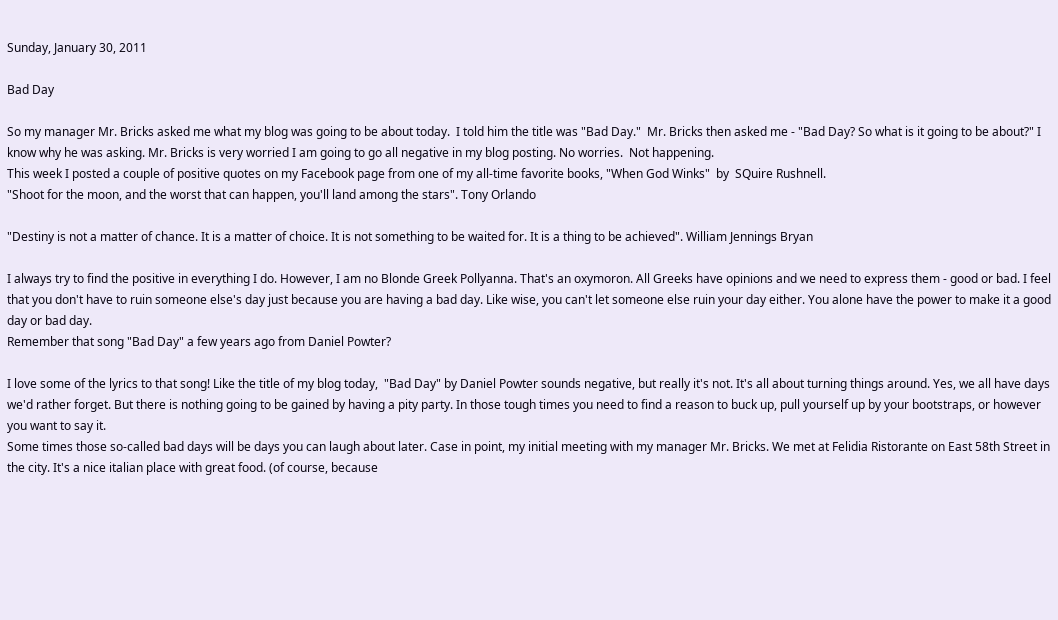Sunday, January 30, 2011

Bad Day

So my manager Mr. Bricks asked me what my blog was going to be about today.  I told him the title was "Bad Day."  Mr. Bricks then asked me - "Bad Day? So what is it going to be about?" I know why he was asking. Mr. Bricks is very worried I am going to go all negative in my blog posting. No worries.  Not happening.
This week I posted a couple of positive quotes on my Facebook page from one of my all-time favorite books, "When God Winks"  by  SQuire Rushnell.
"Shoot for the moon, and the worst that can happen, you'll land among the stars". Tony Orlando

"Destiny is not a matter of chance. It is a matter of choice. It is not something to be waited for. It is a thing to be achieved". William Jennings Bryan

I always try to find the positive in everything I do. However, I am no Blonde Greek Pollyanna. That's an oxymoron. All Greeks have opinions and we need to express them - good or bad. I feel that you don't have to ruin someone else's day just because you are having a bad day. Like wise, you can't let someone else ruin your day either. You alone have the power to make it a good day or bad day.
Remember that song "Bad Day" a few years ago from Daniel Powter?

I love some of the lyrics to that song! Like the title of my blog today,  "Bad Day" by Daniel Powter sounds negative, but really it's not. It's all about turning things around. Yes, we all have days we'd rather forget. But there is nothing going to be gained by having a pity party. In those tough times you need to find a reason to buck up, pull yourself up by your bootstraps, or however you want to say it.
Some times those so-called bad days will be days you can laugh about later. Case in point, my initial meeting with my manager Mr. Bricks. We met at Felidia Ristorante on East 58th Street in the city. It's a nice italian place with great food. (of course, because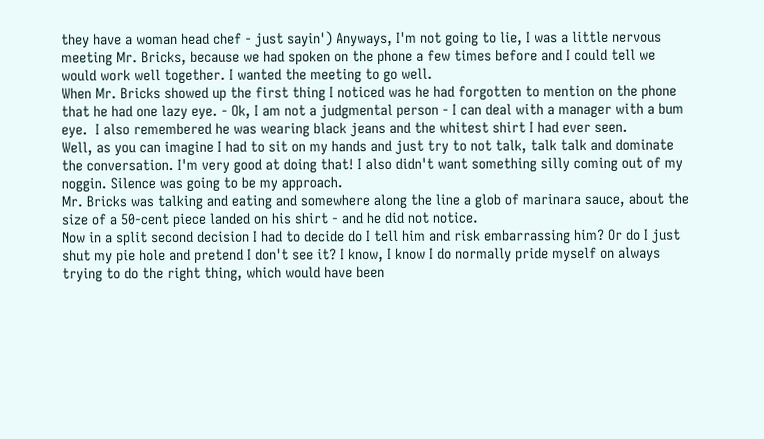they have a woman head chef - just sayin') Anyways, I'm not going to lie, I was a little nervous meeting Mr. Bricks, because we had spoken on the phone a few times before and I could tell we would work well together. I wanted the meeting to go well.
When Mr. Bricks showed up the first thing I noticed was he had forgotten to mention on the phone that he had one lazy eye. - Ok, I am not a judgmental person - I can deal with a manager with a bum eye.  I also remembered he was wearing black jeans and the whitest shirt I had ever seen.
Well, as you can imagine I had to sit on my hands and just try to not talk, talk talk and dominate the conversation. I'm very good at doing that! I also didn't want something silly coming out of my noggin. Silence was going to be my approach.
Mr. Bricks was talking and eating and somewhere along the line a glob of marinara sauce, about the size of a 50-cent piece landed on his shirt - and he did not notice.
Now in a split second decision I had to decide do I tell him and risk embarrassing him? Or do I just shut my pie hole and pretend I don't see it? I know, I know I do normally pride myself on always trying to do the right thing, which would have been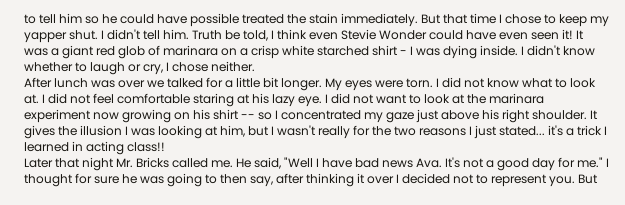to tell him so he could have possible treated the stain immediately. But that time I chose to keep my yapper shut. I didn't tell him. Truth be told, I think even Stevie Wonder could have even seen it! It was a giant red glob of marinara on a crisp white starched shirt - I was dying inside. I didn't know whether to laugh or cry, I chose neither.
After lunch was over we talked for a little bit longer. My eyes were torn. I did not know what to look at. I did not feel comfortable staring at his lazy eye. I did not want to look at the marinara experiment now growing on his shirt -- so I concentrated my gaze just above his right shoulder. It gives the illusion I was looking at him, but I wasn't really for the two reasons I just stated... it's a trick I learned in acting class!!
Later that night Mr. Bricks called me. He said, "Well I have bad news Ava. It's not a good day for me." I thought for sure he was going to then say, after thinking it over I decided not to represent you. But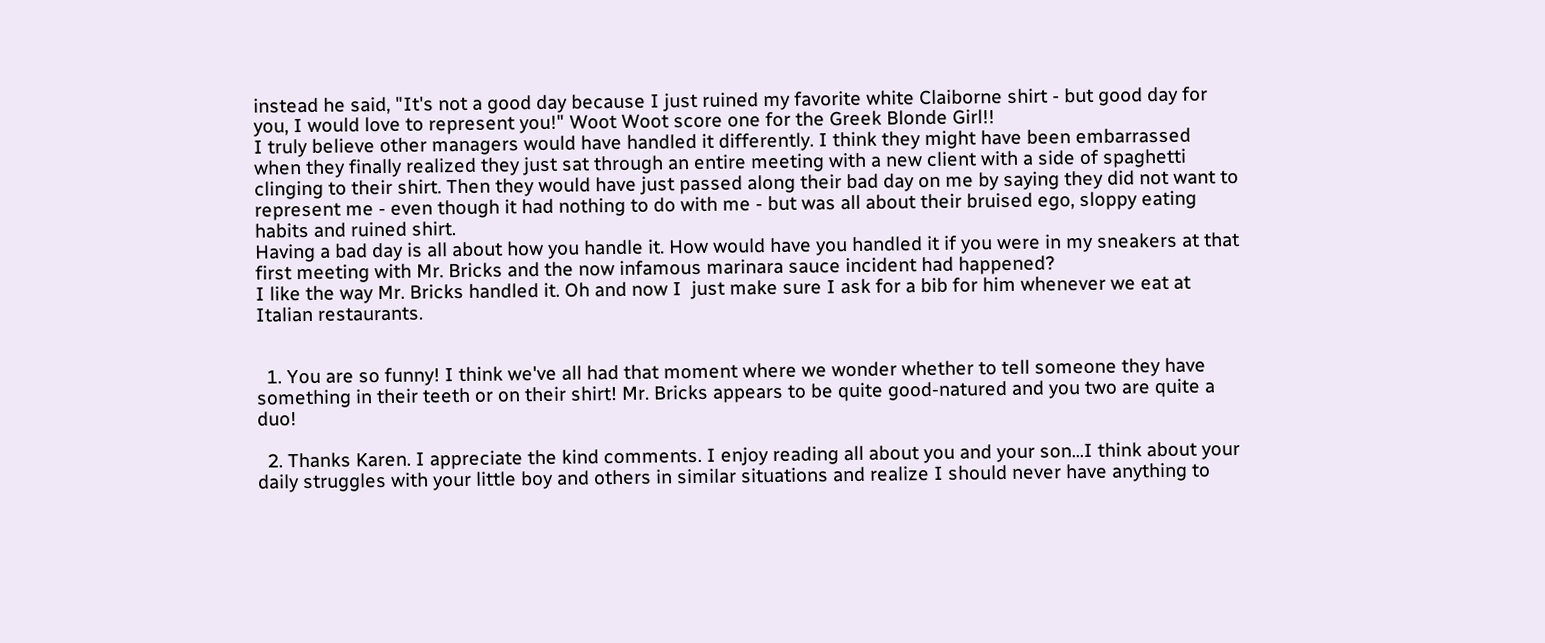instead he said, "It's not a good day because I just ruined my favorite white Claiborne shirt - but good day for you, I would love to represent you!" Woot Woot score one for the Greek Blonde Girl!!
I truly believe other managers would have handled it differently. I think they might have been embarrassed when they finally realized they just sat through an entire meeting with a new client with a side of spaghetti clinging to their shirt. Then they would have just passed along their bad day on me by saying they did not want to represent me - even though it had nothing to do with me - but was all about their bruised ego, sloppy eating habits and ruined shirt.
Having a bad day is all about how you handle it. How would have you handled it if you were in my sneakers at that first meeting with Mr. Bricks and the now infamous marinara sauce incident had happened?
I like the way Mr. Bricks handled it. Oh and now I  just make sure I ask for a bib for him whenever we eat at Italian restaurants.


  1. You are so funny! I think we've all had that moment where we wonder whether to tell someone they have something in their teeth or on their shirt! Mr. Bricks appears to be quite good-natured and you two are quite a duo!

  2. Thanks Karen. I appreciate the kind comments. I enjoy reading all about you and your son...I think about your daily struggles with your little boy and others in similar situations and realize I should never have anything to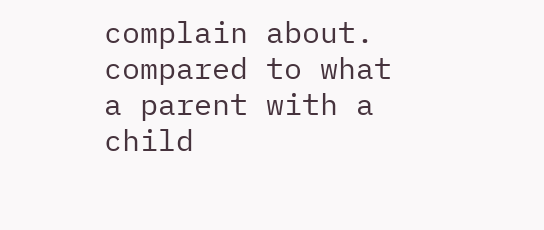complain about. compared to what a parent with a child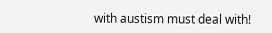with austism must deal with!